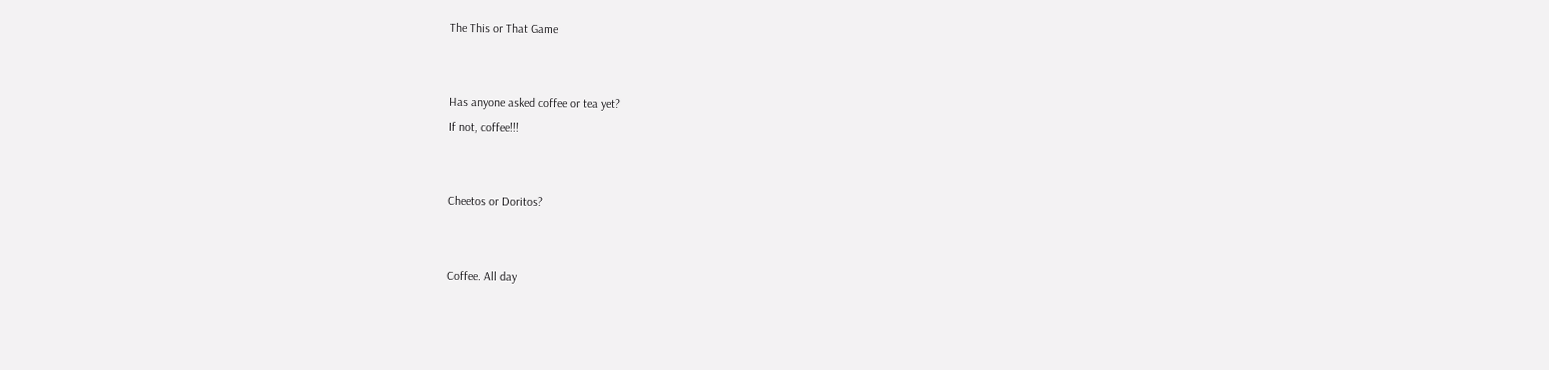The This or That Game


Has anyone asked coffee or tea yet?
If not, coffee!!!


Cheetos or Doritos?


Coffee. All day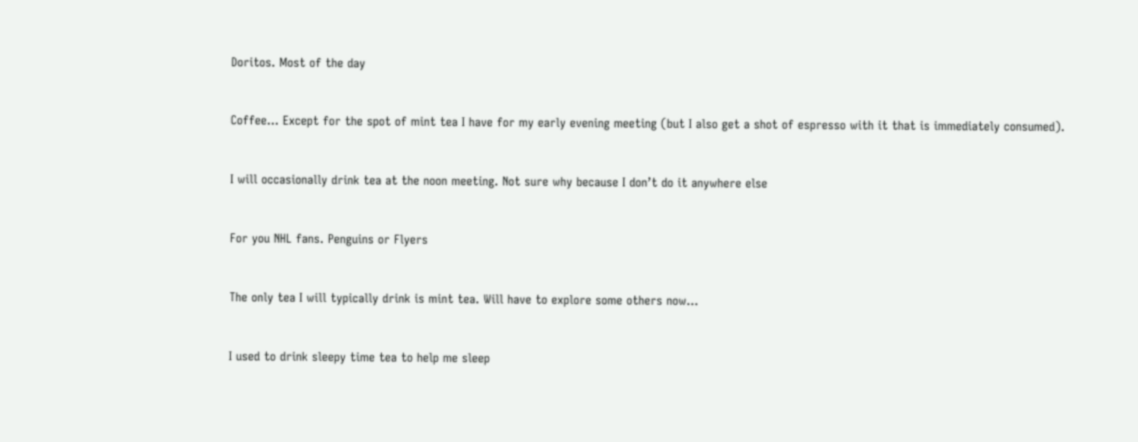Doritos. Most of the day


Coffee… Except for the spot of mint tea I have for my early evening meeting (but I also get a shot of espresso with it that is immediately consumed).


I will occasionally drink tea at the noon meeting. Not sure why because I don’t do it anywhere else


For you NHL fans. Penguins or Flyers


The only tea I will typically drink is mint tea. Will have to explore some others now…


I used to drink sleepy time tea to help me sleep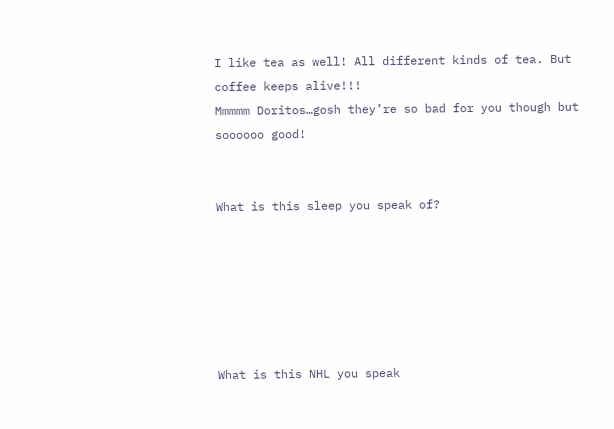I like tea as well! All different kinds of tea. But coffee keeps alive!!!
Mmmmm Doritos…gosh they’re so bad for you though but soooooo good!


What is this sleep you speak of?






What is this NHL you speak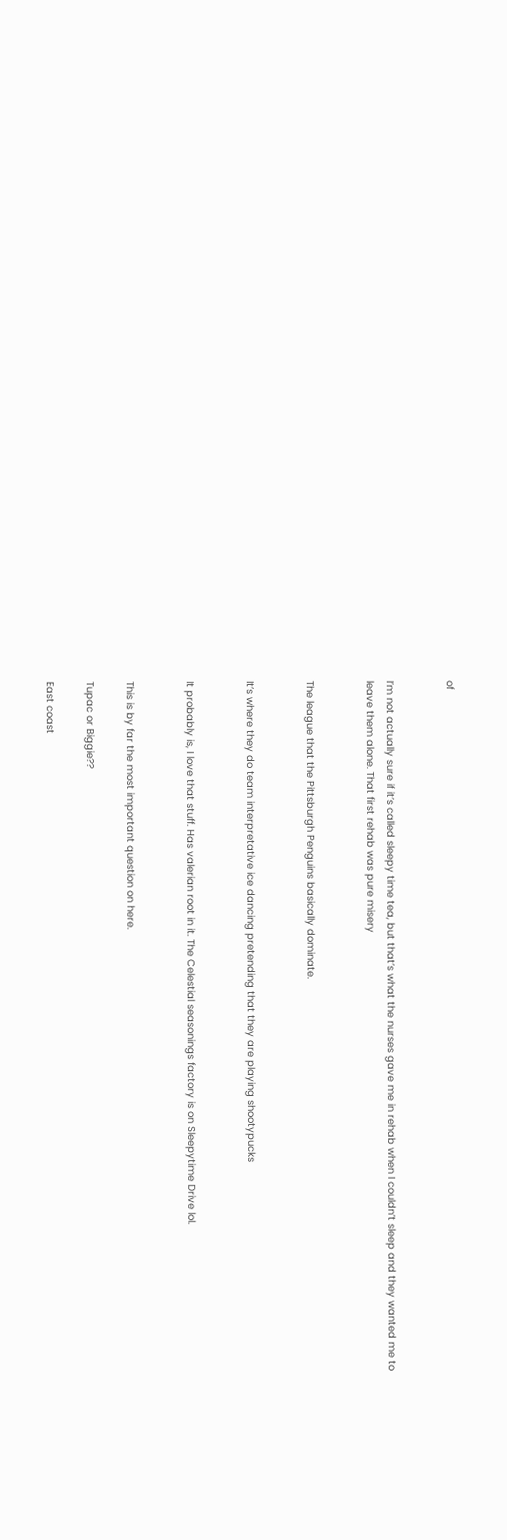of


I’m not actually sure if it’s called sleepy time tea, but that’s what the nurses gave me in rehab when I couldn’t sleep and they wanted me to leave them alone. That first rehab was pure misery


The league that the Pittsburgh Penguins basically dominate.


It’s where they do team interpretative ice dancing pretending that they are playing shootypucks


It probably is, I love that stuff. Has valerian root in it. The Celestial seasonings factory is on Sleepytime Drive lol.


This is by far the most important question on here.

Tupac or Biggie??

East coast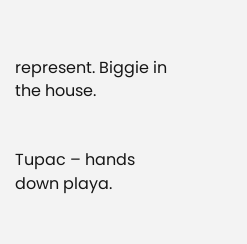represent. Biggie in the house.


Tupac – hands down playa.